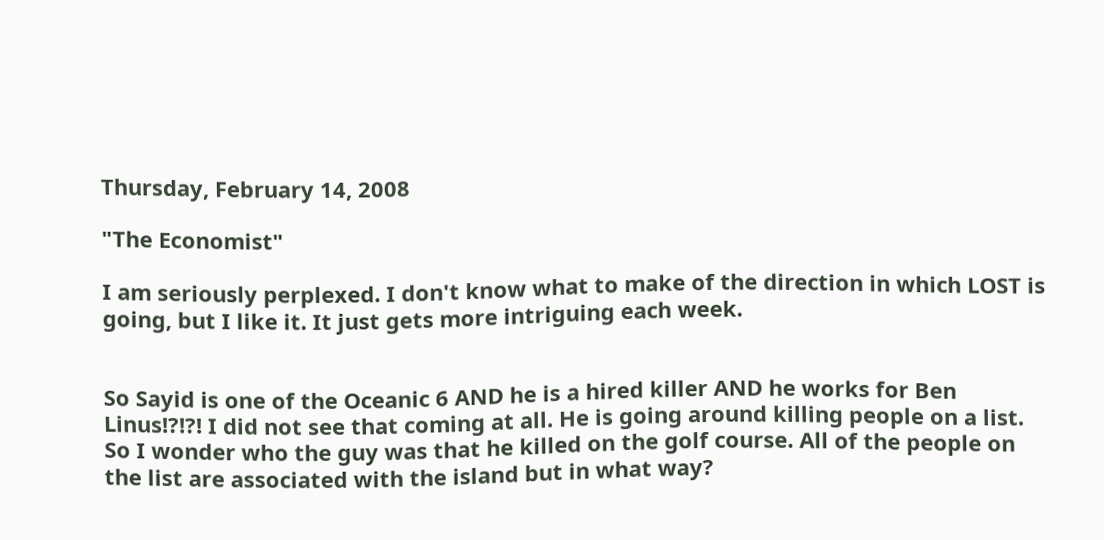Thursday, February 14, 2008

"The Economist"

I am seriously perplexed. I don't know what to make of the direction in which LOST is going, but I like it. It just gets more intriguing each week.


So Sayid is one of the Oceanic 6 AND he is a hired killer AND he works for Ben Linus!?!?! I did not see that coming at all. He is going around killing people on a list. So I wonder who the guy was that he killed on the golf course. All of the people on the list are associated with the island but in what way?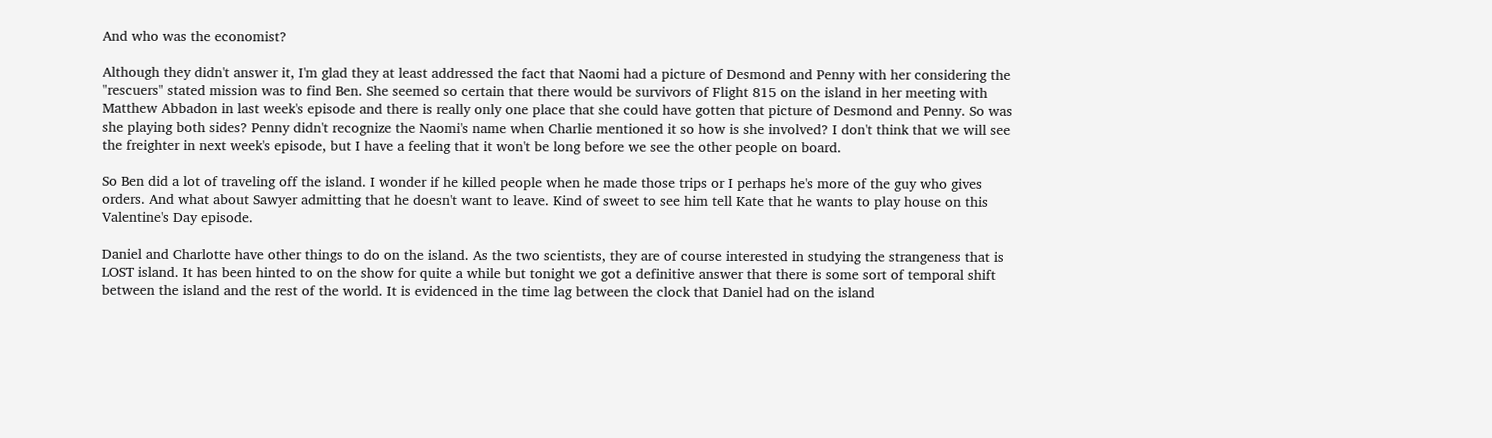And who was the economist?

Although they didn't answer it, I'm glad they at least addressed the fact that Naomi had a picture of Desmond and Penny with her considering the "rescuers" stated mission was to find Ben. She seemed so certain that there would be survivors of Flight 815 on the island in her meeting with Matthew Abbadon in last week's episode and there is really only one place that she could have gotten that picture of Desmond and Penny. So was she playing both sides? Penny didn't recognize the Naomi's name when Charlie mentioned it so how is she involved? I don't think that we will see the freighter in next week's episode, but I have a feeling that it won't be long before we see the other people on board.

So Ben did a lot of traveling off the island. I wonder if he killed people when he made those trips or I perhaps he's more of the guy who gives orders. And what about Sawyer admitting that he doesn't want to leave. Kind of sweet to see him tell Kate that he wants to play house on this Valentine's Day episode.

Daniel and Charlotte have other things to do on the island. As the two scientists, they are of course interested in studying the strangeness that is LOST island. It has been hinted to on the show for quite a while but tonight we got a definitive answer that there is some sort of temporal shift between the island and the rest of the world. It is evidenced in the time lag between the clock that Daniel had on the island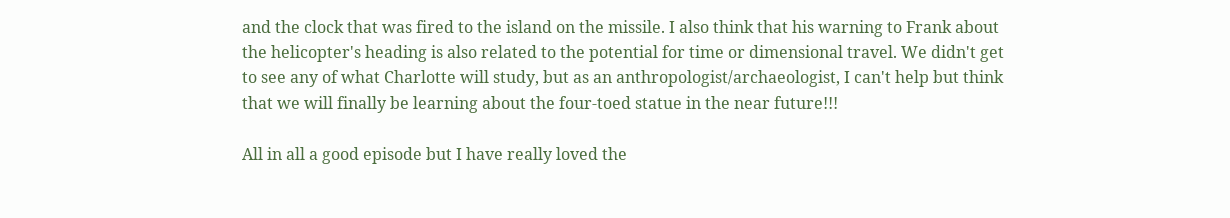and the clock that was fired to the island on the missile. I also think that his warning to Frank about the helicopter's heading is also related to the potential for time or dimensional travel. We didn't get to see any of what Charlotte will study, but as an anthropologist/archaeologist, I can't help but think that we will finally be learning about the four-toed statue in the near future!!!

All in all a good episode but I have really loved the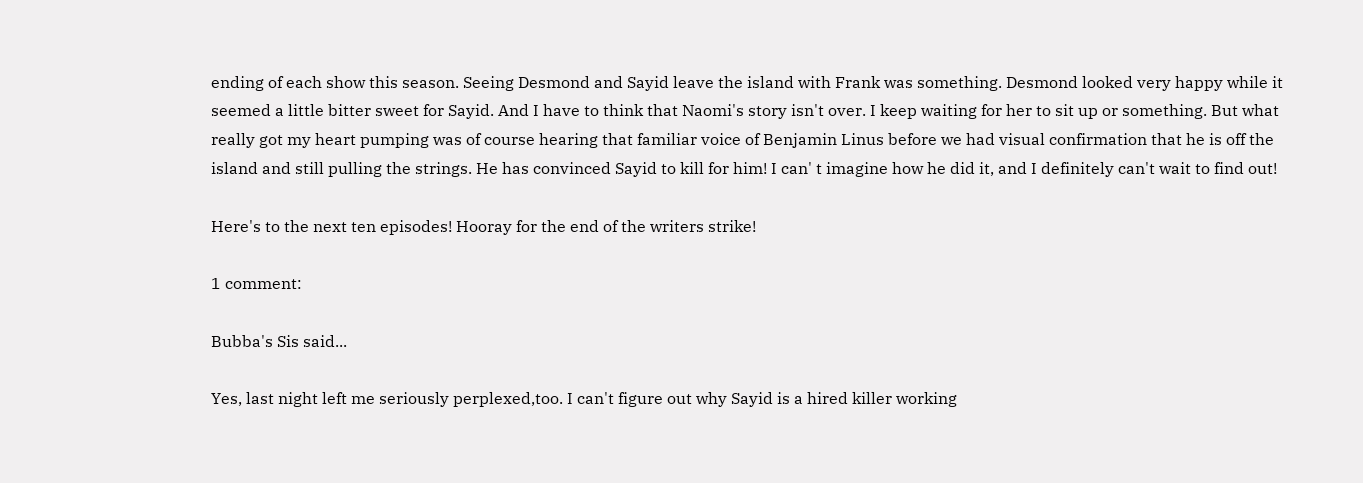ending of each show this season. Seeing Desmond and Sayid leave the island with Frank was something. Desmond looked very happy while it seemed a little bitter sweet for Sayid. And I have to think that Naomi's story isn't over. I keep waiting for her to sit up or something. But what really got my heart pumping was of course hearing that familiar voice of Benjamin Linus before we had visual confirmation that he is off the island and still pulling the strings. He has convinced Sayid to kill for him! I can' t imagine how he did it, and I definitely can't wait to find out!

Here's to the next ten episodes! Hooray for the end of the writers strike!

1 comment:

Bubba's Sis said...

Yes, last night left me seriously perplexed,too. I can't figure out why Sayid is a hired killer working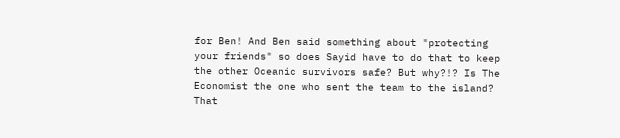for Ben! And Ben said something about "protecting your friends" so does Sayid have to do that to keep the other Oceanic survivors safe? But why?!? Is The Economist the one who sent the team to the island? That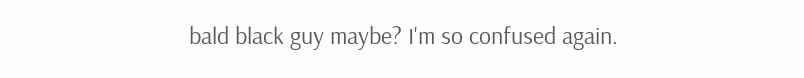bald black guy maybe? I'm so confused again.